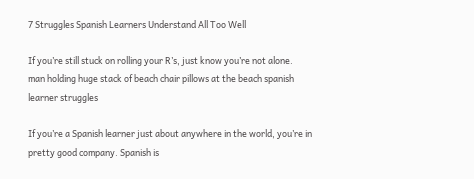7 Struggles Spanish Learners Understand All Too Well

If you’re still stuck on rolling your R’s, just know you’re not alone.
man holding huge stack of beach chair pillows at the beach spanish learner struggles

If you’re a Spanish learner just about anywhere in the world, you’re in pretty good company. Spanish is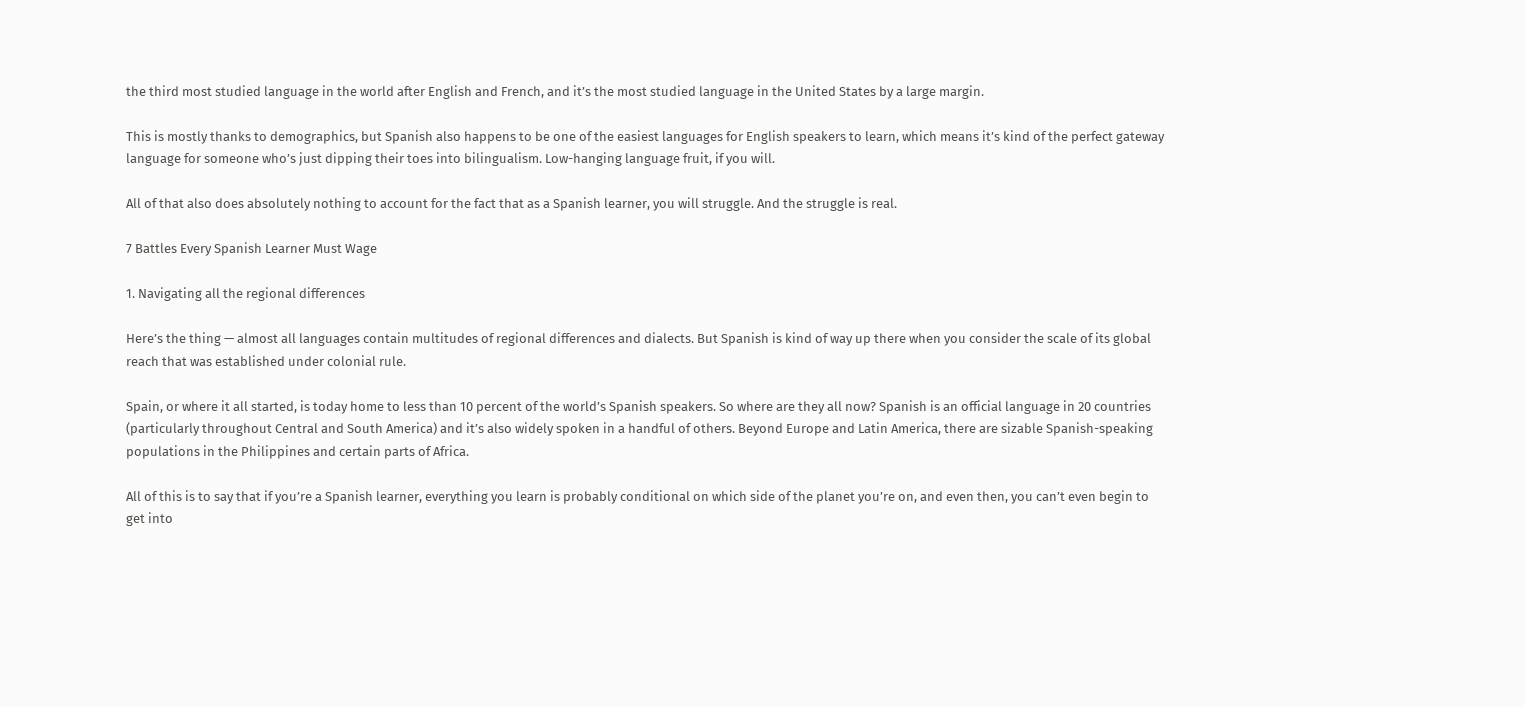the third most studied language in the world after English and French, and it’s the most studied language in the United States by a large margin.

This is mostly thanks to demographics, but Spanish also happens to be one of the easiest languages for English speakers to learn, which means it’s kind of the perfect gateway language for someone who’s just dipping their toes into bilingualism. Low-hanging language fruit, if you will.

All of that also does absolutely nothing to account for the fact that as a Spanish learner, you will struggle. And the struggle is real.

7 Battles Every Spanish Learner Must Wage

1. Navigating all the regional differences

Here’s the thing — almost all languages contain multitudes of regional differences and dialects. But Spanish is kind of way up there when you consider the scale of its global reach that was established under colonial rule.

Spain, or where it all started, is today home to less than 10 percent of the world’s Spanish speakers. So where are they all now? Spanish is an official language in 20 countries (particularly throughout Central and South America) and it’s also widely spoken in a handful of others. Beyond Europe and Latin America, there are sizable Spanish-speaking populations in the Philippines and certain parts of Africa.

All of this is to say that if you’re a Spanish learner, everything you learn is probably conditional on which side of the planet you’re on, and even then, you can’t even begin to get into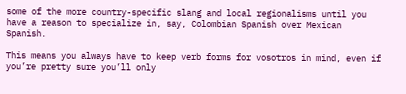some of the more country-specific slang and local regionalisms until you have a reason to specialize in, say, Colombian Spanish over Mexican Spanish.

This means you always have to keep verb forms for vosotros in mind, even if you’re pretty sure you’ll only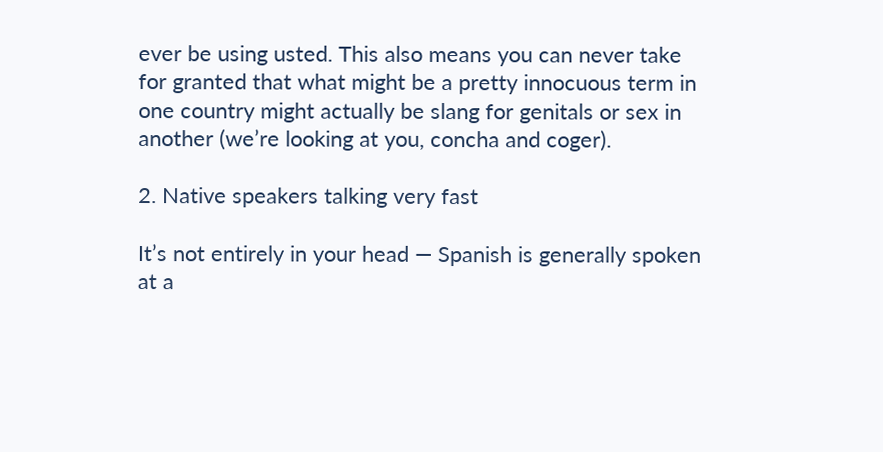ever be using usted. This also means you can never take for granted that what might be a pretty innocuous term in one country might actually be slang for genitals or sex in another (we’re looking at you, concha and coger).

2. Native speakers talking very fast

It’s not entirely in your head — Spanish is generally spoken at a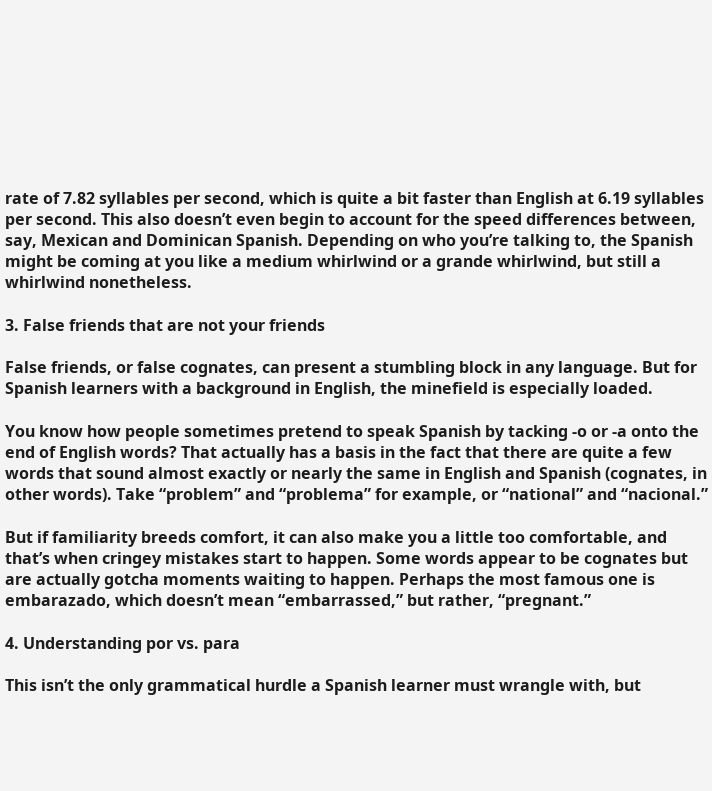rate of 7.82 syllables per second, which is quite a bit faster than English at 6.19 syllables per second. This also doesn’t even begin to account for the speed differences between, say, Mexican and Dominican Spanish. Depending on who you’re talking to, the Spanish might be coming at you like a medium whirlwind or a grande whirlwind, but still a whirlwind nonetheless.

3. False friends that are not your friends

False friends, or false cognates, can present a stumbling block in any language. But for Spanish learners with a background in English, the minefield is especially loaded.

You know how people sometimes pretend to speak Spanish by tacking -o or -a onto the end of English words? That actually has a basis in the fact that there are quite a few words that sound almost exactly or nearly the same in English and Spanish (cognates, in other words). Take “problem” and “problema” for example, or “national” and “nacional.”

But if familiarity breeds comfort, it can also make you a little too comfortable, and that’s when cringey mistakes start to happen. Some words appear to be cognates but are actually gotcha moments waiting to happen. Perhaps the most famous one is embarazado, which doesn’t mean “embarrassed,” but rather, “pregnant.”

4. Understanding por vs. para

This isn’t the only grammatical hurdle a Spanish learner must wrangle with, but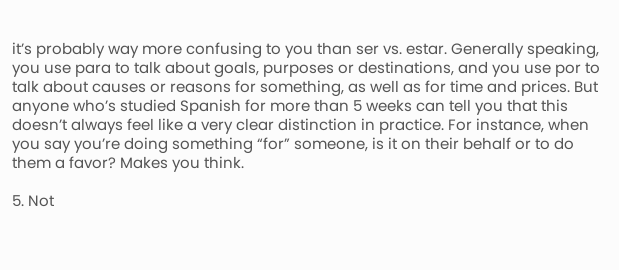it’s probably way more confusing to you than ser vs. estar. Generally speaking, you use para to talk about goals, purposes or destinations, and you use por to talk about causes or reasons for something, as well as for time and prices. But anyone who’s studied Spanish for more than 5 weeks can tell you that this doesn’t always feel like a very clear distinction in practice. For instance, when you say you’re doing something “for” someone, is it on their behalf or to do them a favor? Makes you think.

5. Not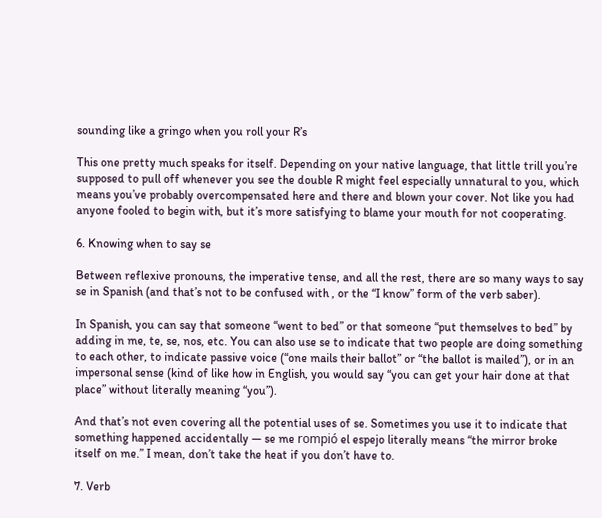sounding like a gringo when you roll your R’s

This one pretty much speaks for itself. Depending on your native language, that little trill you’re supposed to pull off whenever you see the double R might feel especially unnatural to you, which means you’ve probably overcompensated here and there and blown your cover. Not like you had anyone fooled to begin with, but it’s more satisfying to blame your mouth for not cooperating.

6. Knowing when to say se

Between reflexive pronouns, the imperative tense, and all the rest, there are so many ways to say se in Spanish (and that’s not to be confused with , or the “I know” form of the verb saber).

In Spanish, you can say that someone “went to bed” or that someone “put themselves to bed” by adding in me, te, se, nos, etc. You can also use se to indicate that two people are doing something to each other, to indicate passive voice (“one mails their ballot” or “the ballot is mailed”), or in an impersonal sense (kind of like how in English, you would say “you can get your hair done at that place” without literally meaning “you”).

And that’s not even covering all the potential uses of se. Sometimes you use it to indicate that something happened accidentally — se me rompió el espejo literally means “the mirror broke itself on me.” I mean, don’t take the heat if you don’t have to.

7. Verb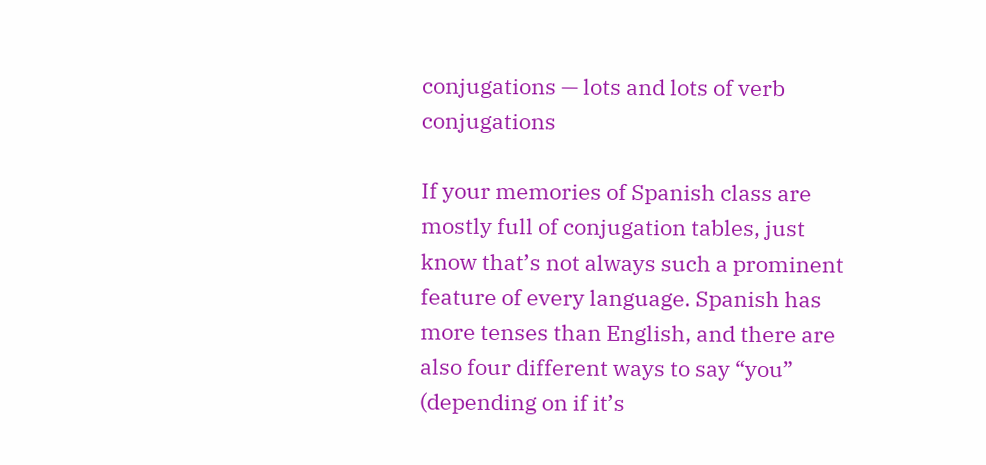conjugations — lots and lots of verb conjugations

If your memories of Spanish class are mostly full of conjugation tables, just know that’s not always such a prominent feature of every language. Spanish has more tenses than English, and there are also four different ways to say “you” (depending on if it’s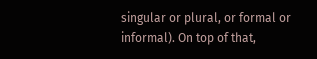singular or plural, or formal or informal). On top of that,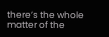there’s the whole matter of the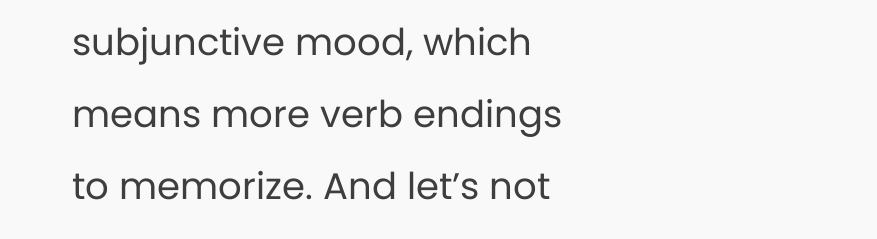subjunctive mood, which means more verb endings to memorize. And let’s not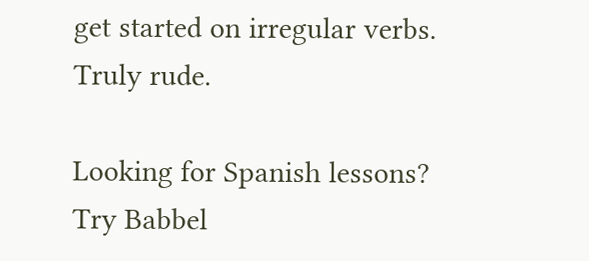get started on irregular verbs. Truly rude.

Looking for Spanish lessons?
Try Babbel